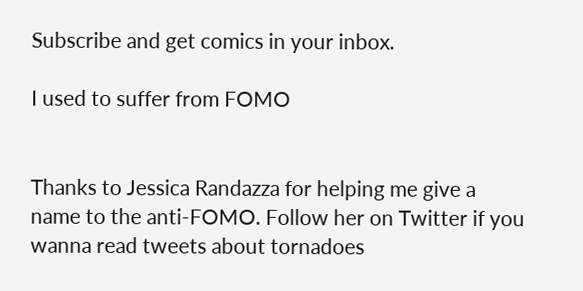Subscribe and get comics in your inbox.

I used to suffer from FOMO


Thanks to Jessica Randazza for helping me give a name to the anti-FOMO. Follow her on Twitter if you wanna read tweets about tornadoes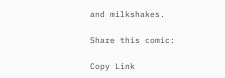and milkshakes.

Share this comic:

Copy Link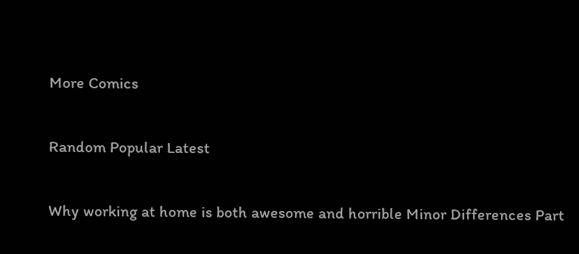More Comics

Random Popular Latest

Why working at home is both awesome and horrible Minor Differences Part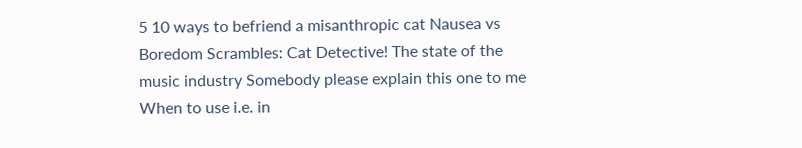5 10 ways to befriend a misanthropic cat Nausea vs Boredom Scrambles: Cat Detective! The state of the music industry Somebody please explain this one to me When to use i.e. in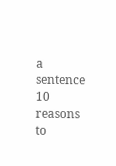a sentence 10 reasons to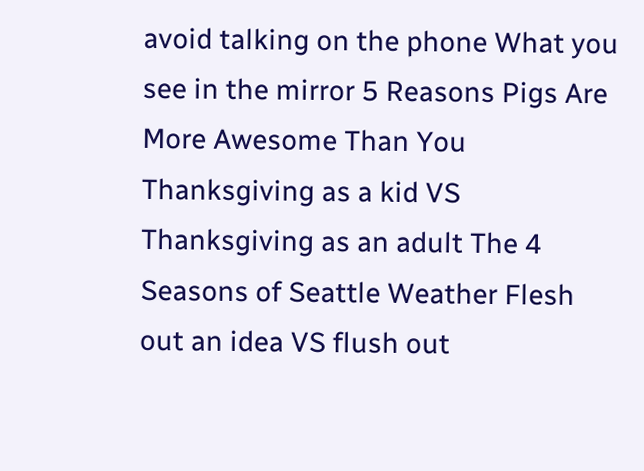avoid talking on the phone What you see in the mirror 5 Reasons Pigs Are More Awesome Than You Thanksgiving as a kid VS Thanksgiving as an adult The 4 Seasons of Seattle Weather Flesh out an idea VS flush out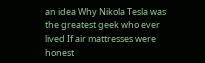an idea Why Nikola Tesla was the greatest geek who ever lived If air mattresses were honest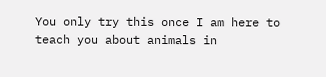You only try this once I am here to teach you about animals in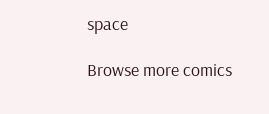space

Browse more comics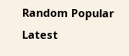Random Popular Latest